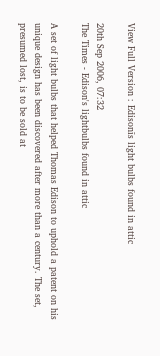View Full Version : Edisonīs light bulbs found in attic

20th Sep 2006, 07:32
The Times - Edison's lightbulbs found in attic

A set of light bulbs that helped Thomas Edison to uphold a patent on his unique design has been discovered after more than a century. The set, presumed lost, is to be sold at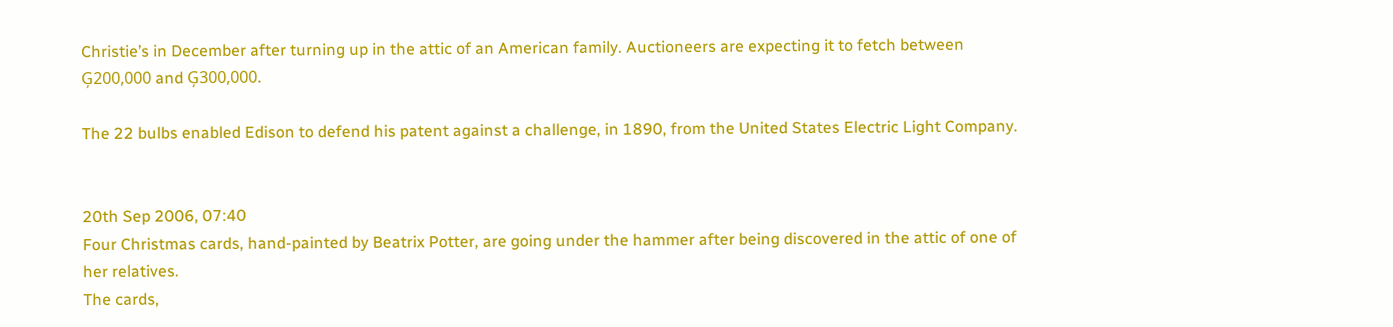Christie’s in December after turning up in the attic of an American family. Auctioneers are expecting it to fetch between Ģ200,000 and Ģ300,000.

The 22 bulbs enabled Edison to defend his patent against a challenge, in 1890, from the United States Electric Light Company.


20th Sep 2006, 07:40
Four Christmas cards, hand-painted by Beatrix Potter, are going under the hammer after being discovered in the attic of one of her relatives.
The cards,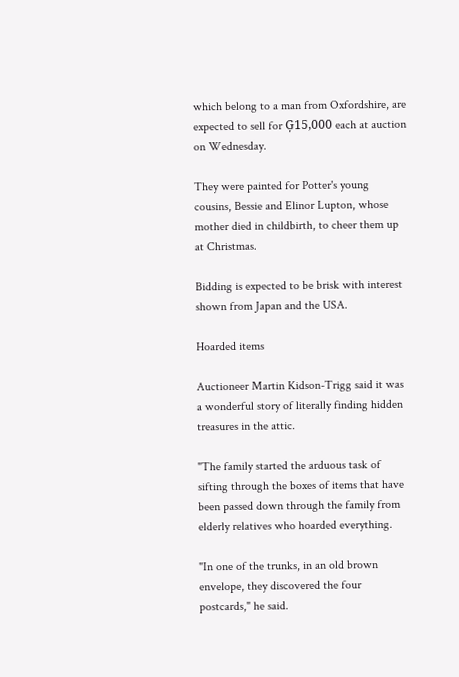which belong to a man from Oxfordshire, are expected to sell for Ģ15,000 each at auction on Wednesday.

They were painted for Potter's young cousins, Bessie and Elinor Lupton, whose mother died in childbirth, to cheer them up at Christmas.

Bidding is expected to be brisk with interest shown from Japan and the USA.

Hoarded items

Auctioneer Martin Kidson-Trigg said it was a wonderful story of literally finding hidden treasures in the attic.

"The family started the arduous task of sifting through the boxes of items that have been passed down through the family from elderly relatives who hoarded everything.

"In one of the trunks, in an old brown envelope, they discovered the four postcards," he said.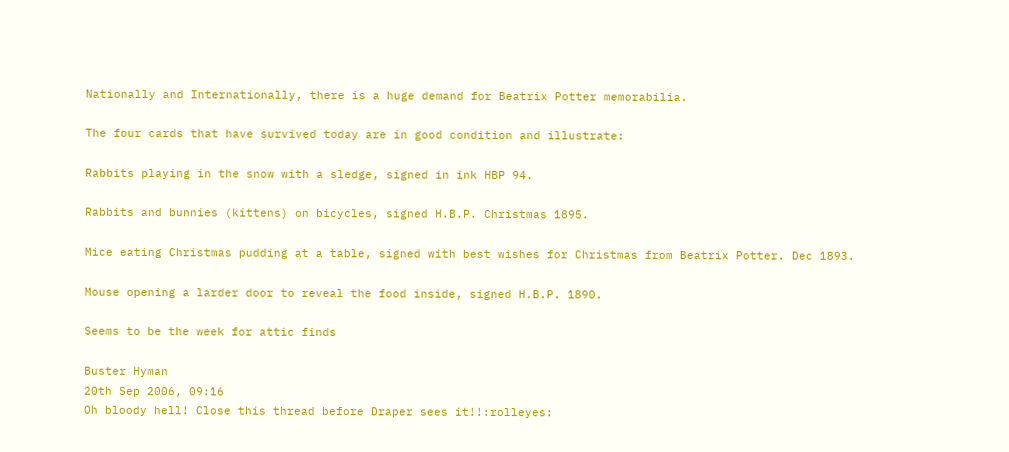Nationally and Internationally, there is a huge demand for Beatrix Potter memorabilia.

The four cards that have survived today are in good condition and illustrate:

Rabbits playing in the snow with a sledge, signed in ink HBP 94.

Rabbits and bunnies (kittens) on bicycles, signed H.B.P. Christmas 1895.

Mice eating Christmas pudding at a table, signed with best wishes for Christmas from Beatrix Potter. Dec 1893.

Mouse opening a larder door to reveal the food inside, signed H.B.P. 1890.

Seems to be the week for attic finds

Buster Hyman
20th Sep 2006, 09:16
Oh bloody hell! Close this thread before Draper sees it!!:rolleyes: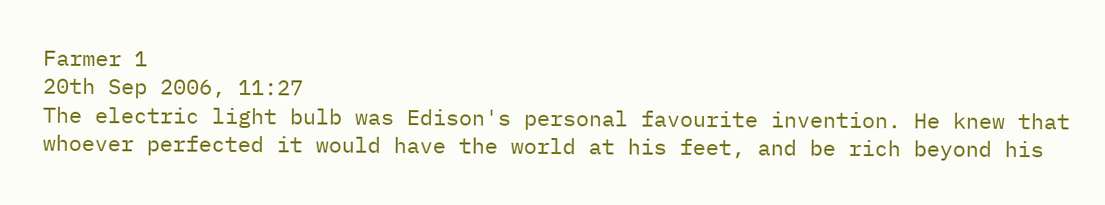Farmer 1
20th Sep 2006, 11:27
The electric light bulb was Edison's personal favourite invention. He knew that whoever perfected it would have the world at his feet, and be rich beyond his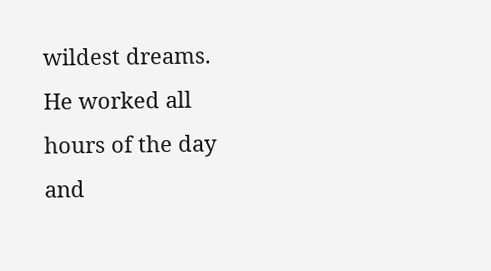wildest dreams. He worked all hours of the day and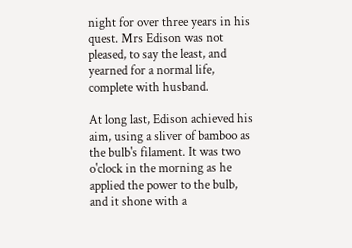night for over three years in his quest. Mrs Edison was not pleased, to say the least, and yearned for a normal life, complete with husband.

At long last, Edison achieved his aim, using a sliver of bamboo as the bulb's filament. It was two o'clock in the morning as he applied the power to the bulb, and it shone with a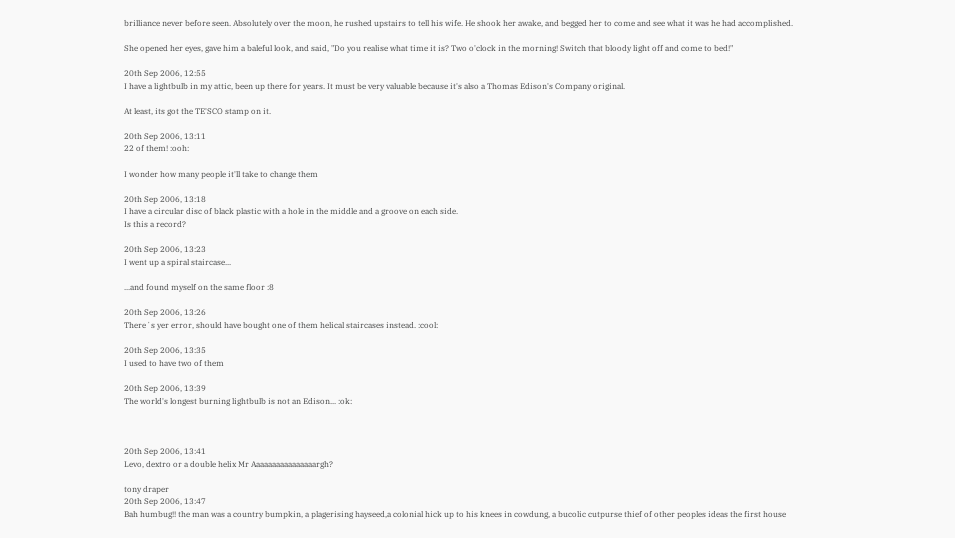brilliance never before seen. Absolutely over the moon, he rushed upstairs to tell his wife. He shook her awake, and begged her to come and see what it was he had accomplished.

She opened her eyes, gave him a baleful look, and said, "Do you realise what time it is? Two o'clock in the morning! Switch that bloody light off and come to bed!"

20th Sep 2006, 12:55
I have a lightbulb in my attic, been up there for years. It must be very valuable because it's also a Thomas Edison's Company original.

At least, its got the TE'SCO stamp on it.

20th Sep 2006, 13:11
22 of them! :ooh:

I wonder how many people it'll take to change them

20th Sep 2006, 13:18
I have a circular disc of black plastic with a hole in the middle and a groove on each side.
Is this a record?

20th Sep 2006, 13:23
I went up a spiral staircase...

...and found myself on the same floor :8

20th Sep 2006, 13:26
There´s yer error, should have bought one of them helical staircases instead. :cool:

20th Sep 2006, 13:35
I used to have two of them

20th Sep 2006, 13:39
The world's longest burning lightbulb is not an Edison... :ok:



20th Sep 2006, 13:41
Levo, dextro or a double helix Mr Aaaaaaaaaaaaaaaargh?

tony draper
20th Sep 2006, 13:47
Bah humbug!! the man was a country bumpkin, a plagerising hayseed,a colonial hick up to his knees in cowdung, a bucolic cutpurse thief of other peoples ideas the first house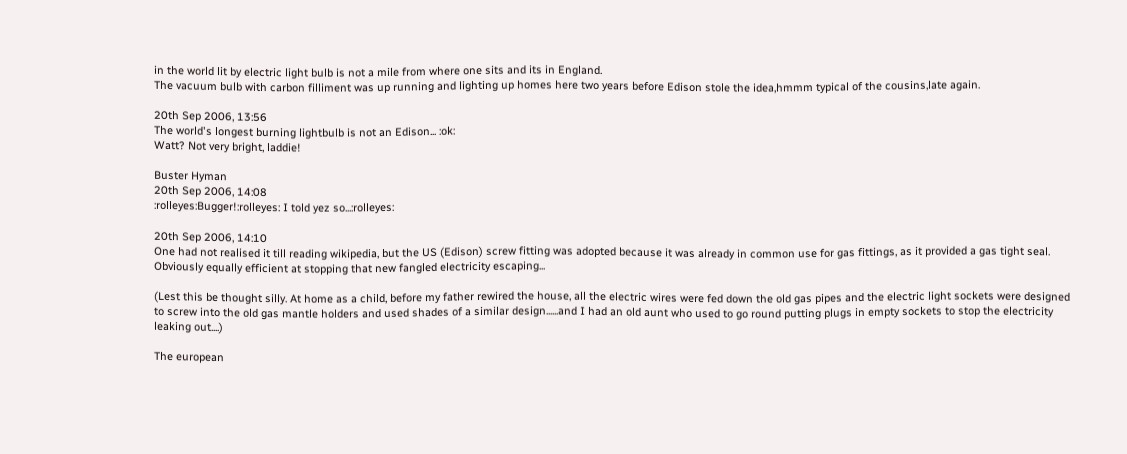in the world lit by electric light bulb is not a mile from where one sits and its in England.
The vacuum bulb with carbon filliment was up running and lighting up homes here two years before Edison stole the idea,hmmm typical of the cousins,late again.

20th Sep 2006, 13:56
The world's longest burning lightbulb is not an Edison... :ok:
Watt? Not very bright, laddie!

Buster Hyman
20th Sep 2006, 14:08
:rolleyes:Bugger!:rolleyes: I told yez so...:rolleyes:

20th Sep 2006, 14:10
One had not realised it till reading wikipedia, but the US (Edison) screw fitting was adopted because it was already in common use for gas fittings, as it provided a gas tight seal. Obviously equally efficient at stopping that new fangled electricity escaping...

(Lest this be thought silly. At home as a child, before my father rewired the house, all the electric wires were fed down the old gas pipes and the electric light sockets were designed to screw into the old gas mantle holders and used shades of a similar design......and I had an old aunt who used to go round putting plugs in empty sockets to stop the electricity leaking out....)

The european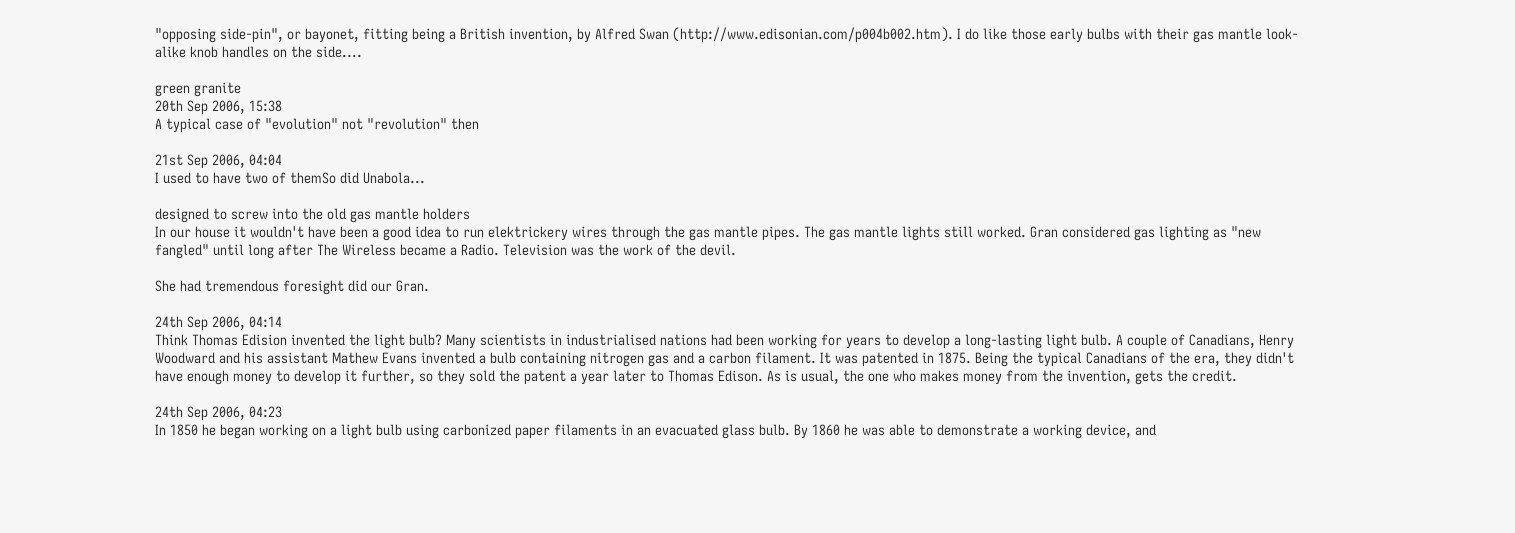"opposing side-pin", or bayonet, fitting being a British invention, by Alfred Swan (http://www.edisonian.com/p004b002.htm). I do like those early bulbs with their gas mantle look-alike knob handles on the side....

green granite
20th Sep 2006, 15:38
A typical case of "evolution" not "revolution" then

21st Sep 2006, 04:04
I used to have two of themSo did Unabola...

designed to screw into the old gas mantle holders
In our house it wouldn't have been a good idea to run elektrickery wires through the gas mantle pipes. The gas mantle lights still worked. Gran considered gas lighting as "new fangled" until long after The Wireless became a Radio. Television was the work of the devil.

She had tremendous foresight did our Gran.

24th Sep 2006, 04:14
Think Thomas Edision invented the light bulb? Many scientists in industrialised nations had been working for years to develop a long-lasting light bulb. A couple of Canadians, Henry Woodward and his assistant Mathew Evans invented a bulb containing nitrogen gas and a carbon filament. It was patented in 1875. Being the typical Canadians of the era, they didn't have enough money to develop it further, so they sold the patent a year later to Thomas Edison. As is usual, the one who makes money from the invention, gets the credit.

24th Sep 2006, 04:23
In 1850 he began working on a light bulb using carbonized paper filaments in an evacuated glass bulb. By 1860 he was able to demonstrate a working device, and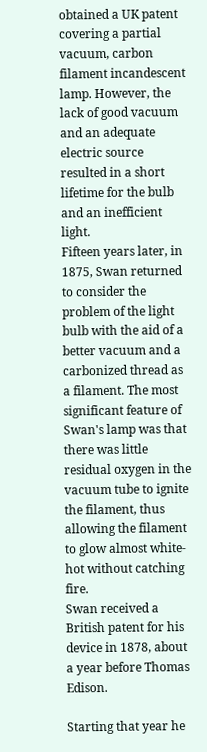obtained a UK patent covering a partial vacuum, carbon filament incandescent lamp. However, the lack of good vacuum and an adequate electric source resulted in a short lifetime for the bulb and an inefficient light.
Fifteen years later, in 1875, Swan returned to consider the problem of the light bulb with the aid of a better vacuum and a carbonized thread as a filament. The most significant feature of Swan's lamp was that there was little residual oxygen in the vacuum tube to ignite the filament, thus allowing the filament to glow almost white-hot without catching fire.
Swan received a British patent for his device in 1878, about a year before Thomas Edison.

Starting that year he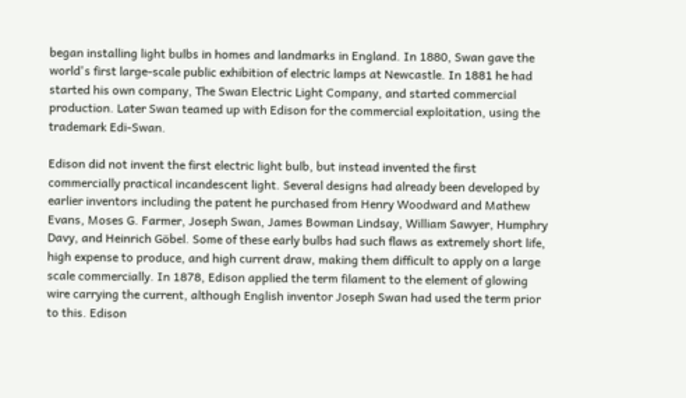began installing light bulbs in homes and landmarks in England. In 1880, Swan gave the world's first large-scale public exhibition of electric lamps at Newcastle. In 1881 he had started his own company, The Swan Electric Light Company, and started commercial production. Later Swan teamed up with Edison for the commercial exploitation, using the trademark Edi-Swan.

Edison did not invent the first electric light bulb, but instead invented the first commercially practical incandescent light. Several designs had already been developed by earlier inventors including the patent he purchased from Henry Woodward and Mathew Evans, Moses G. Farmer, Joseph Swan, James Bowman Lindsay, William Sawyer, Humphry Davy, and Heinrich Göbel. Some of these early bulbs had such flaws as extremely short life, high expense to produce, and high current draw, making them difficult to apply on a large scale commercially. In 1878, Edison applied the term filament to the element of glowing wire carrying the current, although English inventor Joseph Swan had used the term prior to this. Edison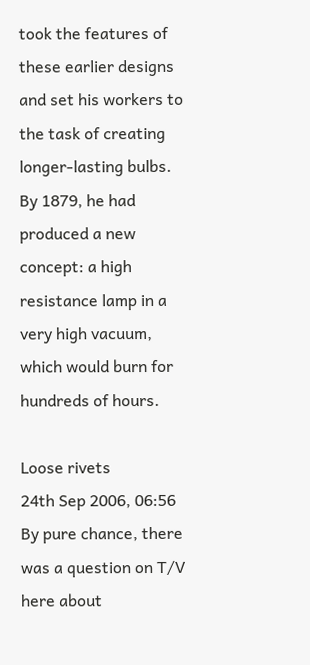took the features of these earlier designs and set his workers to the task of creating longer-lasting bulbs. By 1879, he had produced a new concept: a high resistance lamp in a very high vacuum, which would burn for hundreds of hours.

Loose rivets
24th Sep 2006, 06:56
By pure chance, there was a question on T/V here about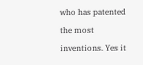who has patented the most inventions. Yes it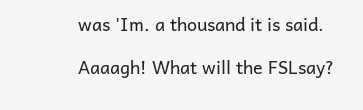was 'Im. a thousand it is said.

Aaaagh! What will the FSLsay?